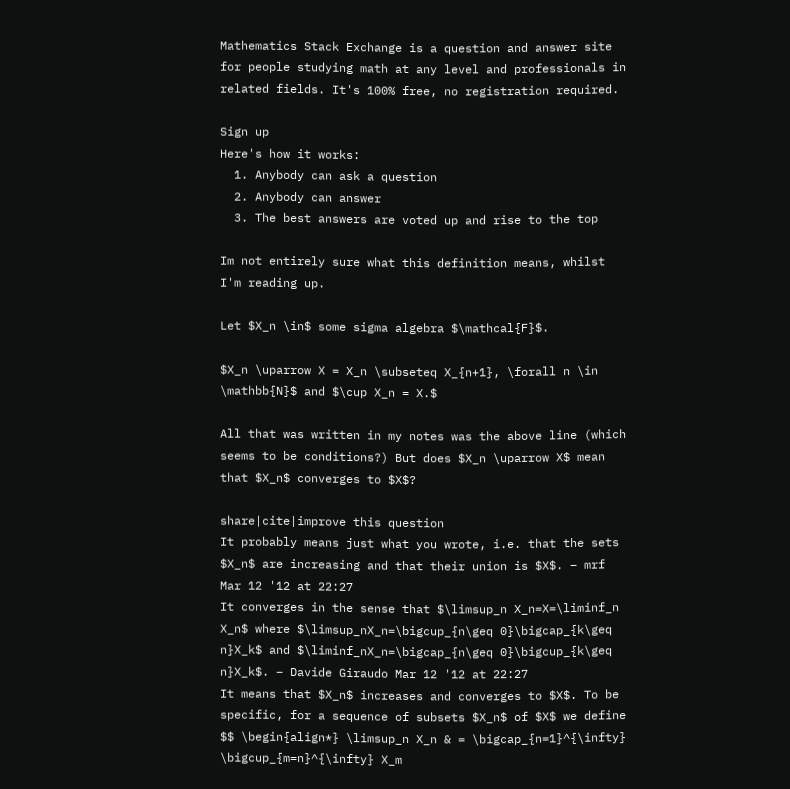Mathematics Stack Exchange is a question and answer site for people studying math at any level and professionals in related fields. It's 100% free, no registration required.

Sign up
Here's how it works:
  1. Anybody can ask a question
  2. Anybody can answer
  3. The best answers are voted up and rise to the top

Im not entirely sure what this definition means, whilst I'm reading up.

Let $X_n \in$ some sigma algebra $\mathcal{F}$.

$X_n \uparrow X = X_n \subseteq X_{n+1}, \forall n \in \mathbb{N}$ and $\cup X_n = X.$

All that was written in my notes was the above line (which seems to be conditions?) But does $X_n \uparrow X$ mean that $X_n$ converges to $X$?

share|cite|improve this question
It probably means just what you wrote, i.e. that the sets $X_n$ are increasing and that their union is $X$. – mrf Mar 12 '12 at 22:27
It converges in the sense that $\limsup_n X_n=X=\liminf_n X_n$ where $\limsup_nX_n=\bigcup_{n\geq 0}\bigcap_{k\geq n}X_k$ and $\liminf_nX_n=\bigcap_{n\geq 0}\bigcup_{k\geq n}X_k$. – Davide Giraudo Mar 12 '12 at 22:27
It means that $X_n$ increases and converges to $X$. To be specific, for a sequence of subsets $X_n$ of $X$ we define $$ \begin{align*} \limsup_n X_n & = \bigcap_{n=1}^{\infty} \bigcup_{m=n}^{\infty} X_m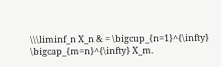\\\liminf_n X_n & = \bigcup_{n=1}^{\infty} \bigcap_{m=n}^{\infty} X_m.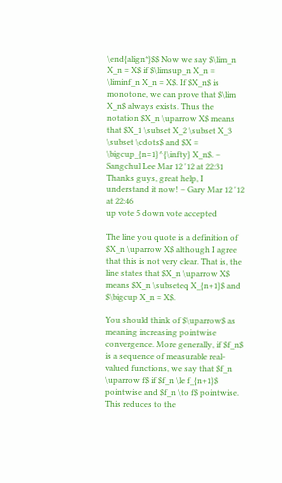\end{align*}$$ Now we say $\lim_n X_n = X$ if $\limsup_n X_n = \liminf_n X_n = X$. If $X_n$ is monotone, we can prove that $\lim X_n$ always exists. Thus the notation $X_n \uparrow X$ means that $X_1 \subset X_2 \subset X_3 \subset \cdots$ and $X = \bigcup_{n=1}^{\infty} X_n$. – Sangchul Lee Mar 12 '12 at 22:31
Thanks guys, great help, I understand it now! – Gary Mar 12 '12 at 22:46
up vote 5 down vote accepted

The line you quote is a definition of $X_n \uparrow X$ although I agree that this is not very clear. That is, the line states that $X_n \uparrow X$ means $X_n \subseteq X_{n+1}$ and $\bigcup X_n = X$.

You should think of $\uparrow$ as meaning increasing pointwise convergence. More generally, if $f_n$ is a sequence of measurable real-valued functions, we say that $f_n \uparrow f$ if $f_n \le f_{n+1}$ pointwise and $f_n \to f$ pointwise. This reduces to the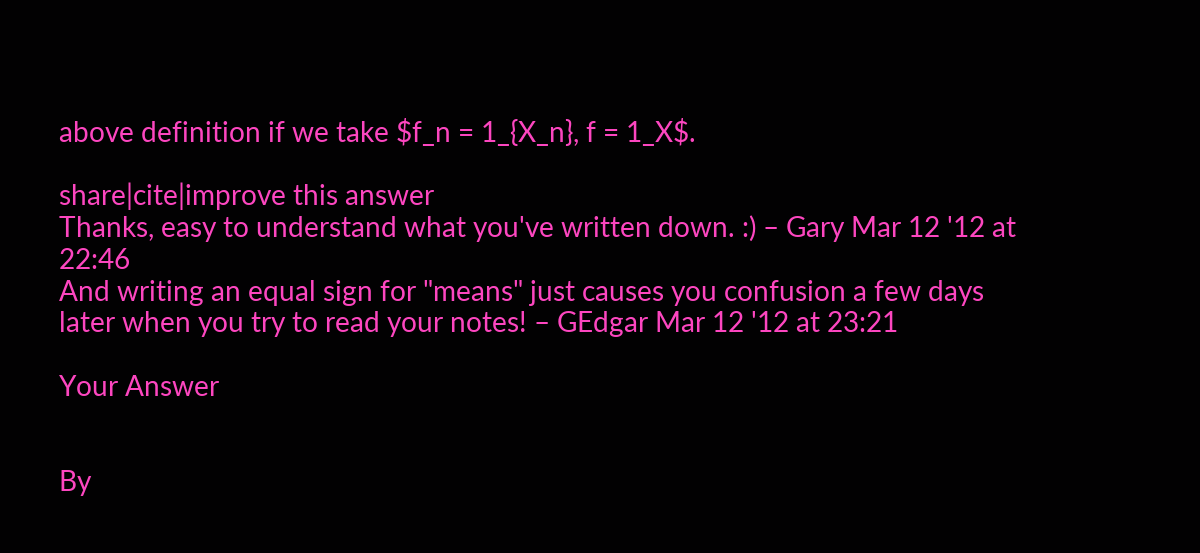above definition if we take $f_n = 1_{X_n}, f = 1_X$.

share|cite|improve this answer
Thanks, easy to understand what you've written down. :) – Gary Mar 12 '12 at 22:46
And writing an equal sign for "means" just causes you confusion a few days later when you try to read your notes! – GEdgar Mar 12 '12 at 23:21

Your Answer


By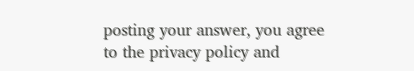posting your answer, you agree to the privacy policy and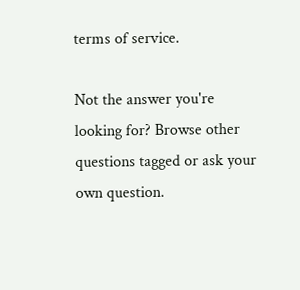terms of service.

Not the answer you're looking for? Browse other questions tagged or ask your own question.